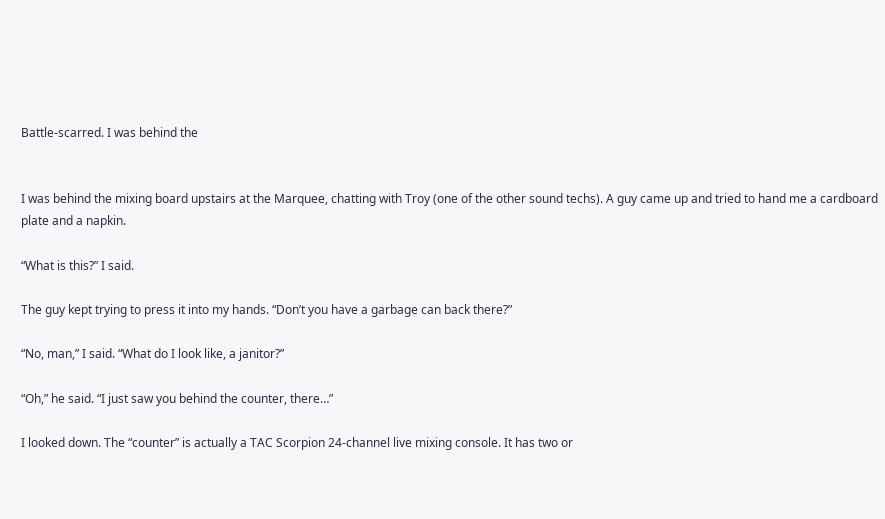Battle-scarred. I was behind the


I was behind the mixing board upstairs at the Marquee, chatting with Troy (one of the other sound techs). A guy came up and tried to hand me a cardboard plate and a napkin.

“What is this?” I said.

The guy kept trying to press it into my hands. “Don’t you have a garbage can back there?”

“No, man,” I said. “What do I look like, a janitor?”

“Oh,” he said. “I just saw you behind the counter, there…”

I looked down. The “counter” is actually a TAC Scorpion 24-channel live mixing console. It has two or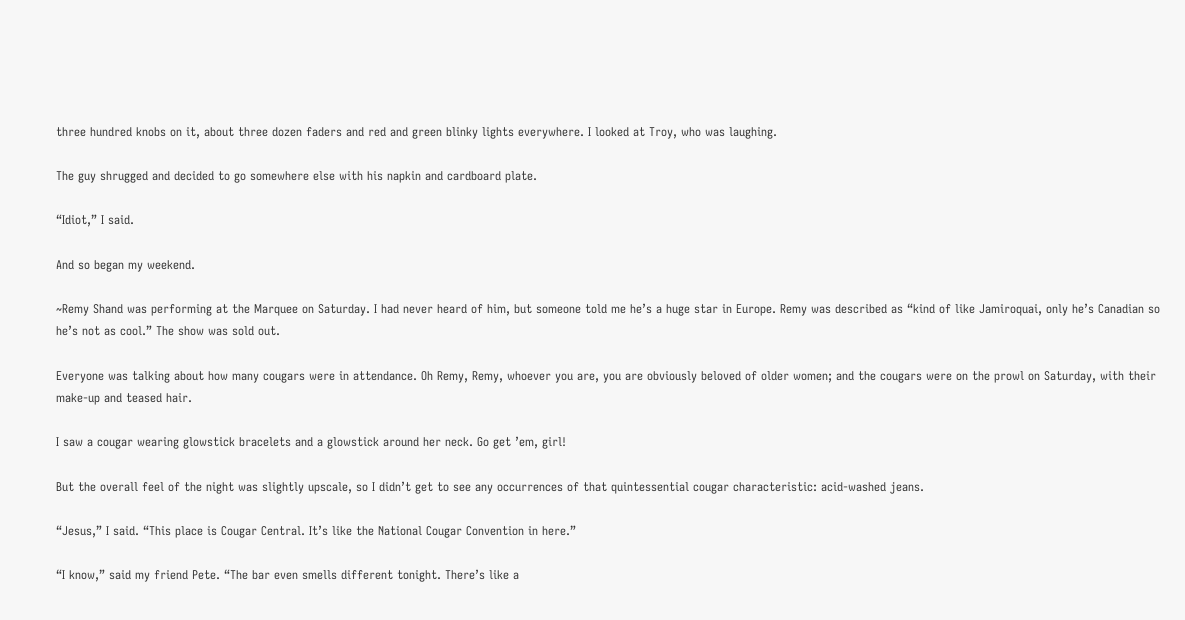three hundred knobs on it, about three dozen faders and red and green blinky lights everywhere. I looked at Troy, who was laughing.

The guy shrugged and decided to go somewhere else with his napkin and cardboard plate.

“Idiot,” I said.

And so began my weekend.

~Remy Shand was performing at the Marquee on Saturday. I had never heard of him, but someone told me he’s a huge star in Europe. Remy was described as “kind of like Jamiroquai, only he’s Canadian so he’s not as cool.” The show was sold out.

Everyone was talking about how many cougars were in attendance. Oh Remy, Remy, whoever you are, you are obviously beloved of older women; and the cougars were on the prowl on Saturday, with their make-up and teased hair.

I saw a cougar wearing glowstick bracelets and a glowstick around her neck. Go get ’em, girl!

But the overall feel of the night was slightly upscale, so I didn’t get to see any occurrences of that quintessential cougar characteristic: acid-washed jeans.

“Jesus,” I said. “This place is Cougar Central. It’s like the National Cougar Convention in here.”

“I know,” said my friend Pete. “The bar even smells different tonight. There’s like a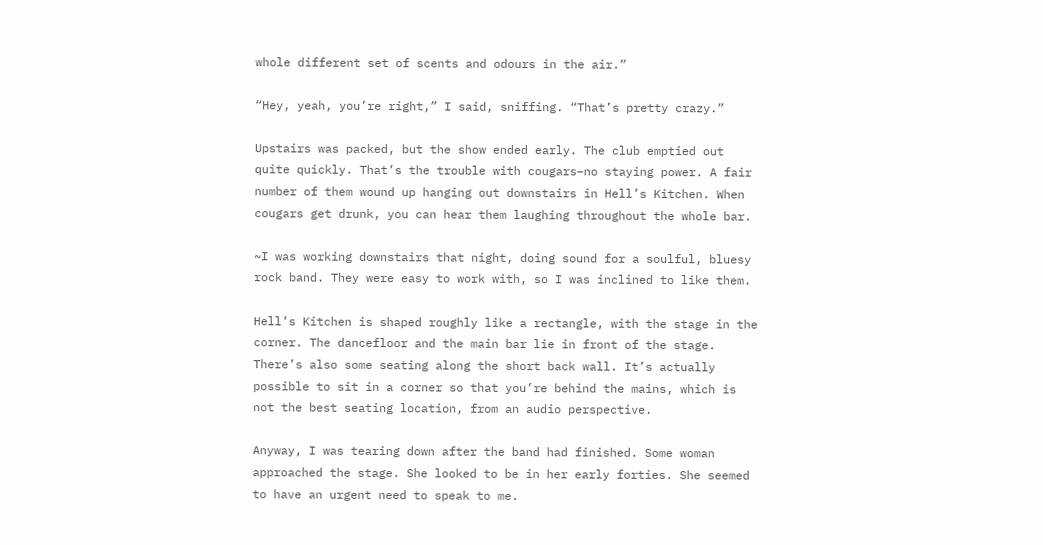whole different set of scents and odours in the air.”

“Hey, yeah, you’re right,” I said, sniffing. “That’s pretty crazy.”

Upstairs was packed, but the show ended early. The club emptied out quite quickly. That’s the trouble with cougars–no staying power. A fair number of them wound up hanging out downstairs in Hell’s Kitchen. When cougars get drunk, you can hear them laughing throughout the whole bar.

~I was working downstairs that night, doing sound for a soulful, bluesy rock band. They were easy to work with, so I was inclined to like them.

Hell’s Kitchen is shaped roughly like a rectangle, with the stage in the corner. The dancefloor and the main bar lie in front of the stage. There’s also some seating along the short back wall. It’s actually possible to sit in a corner so that you’re behind the mains, which is not the best seating location, from an audio perspective.

Anyway, I was tearing down after the band had finished. Some woman approached the stage. She looked to be in her early forties. She seemed to have an urgent need to speak to me.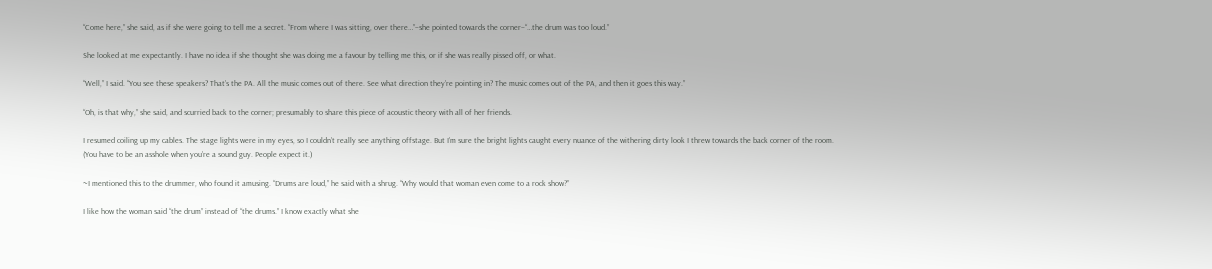“Come here,” she said, as if she were going to tell me a secret. “From where I was sitting, over there…”–she pointed towards the corner–“…the drum was too loud.”

She looked at me expectantly. I have no idea if she thought she was doing me a favour by telling me this, or if she was really pissed off, or what.

“Well,” I said. “You see these speakers? That’s the PA. All the music comes out of there. See what direction they’re pointing in? The music comes out of the PA, and then it goes this way.”

“Oh, is that why,” she said, and scurried back to the corner; presumably to share this piece of acoustic theory with all of her friends.

I resumed coiling up my cables. The stage lights were in my eyes, so I couldn’t really see anything offstage. But I’m sure the bright lights caught every nuance of the withering dirty look I threw towards the back corner of the room. (You have to be an asshole when you’re a sound guy. People expect it.)

~I mentioned this to the drummer, who found it amusing. “Drums are loud,” he said with a shrug. “Why would that woman even come to a rock show?”

I like how the woman said “the drum” instead of “the drums.” I know exactly what she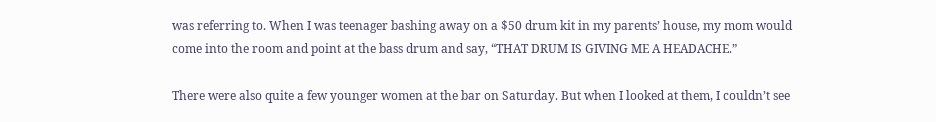was referring to. When I was teenager bashing away on a $50 drum kit in my parents’ house, my mom would come into the room and point at the bass drum and say, “THAT DRUM IS GIVING ME A HEADACHE.”

There were also quite a few younger women at the bar on Saturday. But when I looked at them, I couldn’t see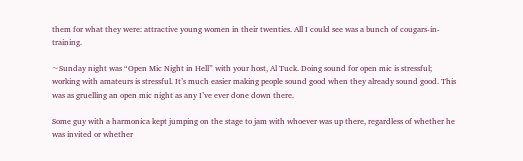them for what they were: attractive young women in their twenties. All I could see was a bunch of cougars-in-training.

~Sunday night was “Open Mic Night in Hell” with your host, Al Tuck. Doing sound for open mic is stressful; working with amateurs is stressful. It’s much easier making people sound good when they already sound good. This was as gruelling an open mic night as any I’ve ever done down there.

Some guy with a harmonica kept jumping on the stage to jam with whoever was up there, regardless of whether he was invited or whether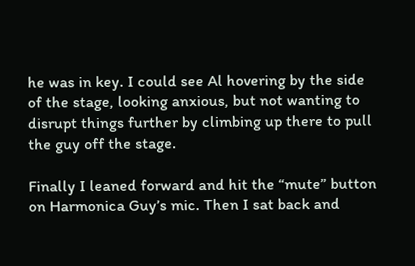he was in key. I could see Al hovering by the side of the stage, looking anxious, but not wanting to disrupt things further by climbing up there to pull the guy off the stage.

Finally I leaned forward and hit the “mute” button on Harmonica Guy’s mic. Then I sat back and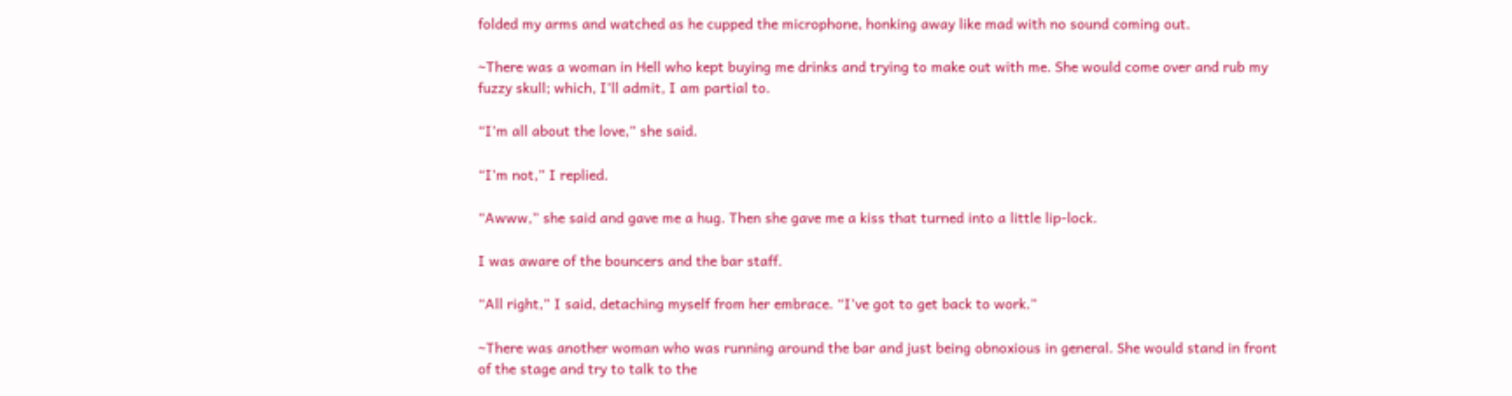folded my arms and watched as he cupped the microphone, honking away like mad with no sound coming out.

~There was a woman in Hell who kept buying me drinks and trying to make out with me. She would come over and rub my fuzzy skull; which, I’ll admit, I am partial to.

“I’m all about the love,” she said.

“I’m not,” I replied.

“Awww,” she said and gave me a hug. Then she gave me a kiss that turned into a little lip-lock.

I was aware of the bouncers and the bar staff.

“All right,” I said, detaching myself from her embrace. “I’ve got to get back to work.”

~There was another woman who was running around the bar and just being obnoxious in general. She would stand in front of the stage and try to talk to the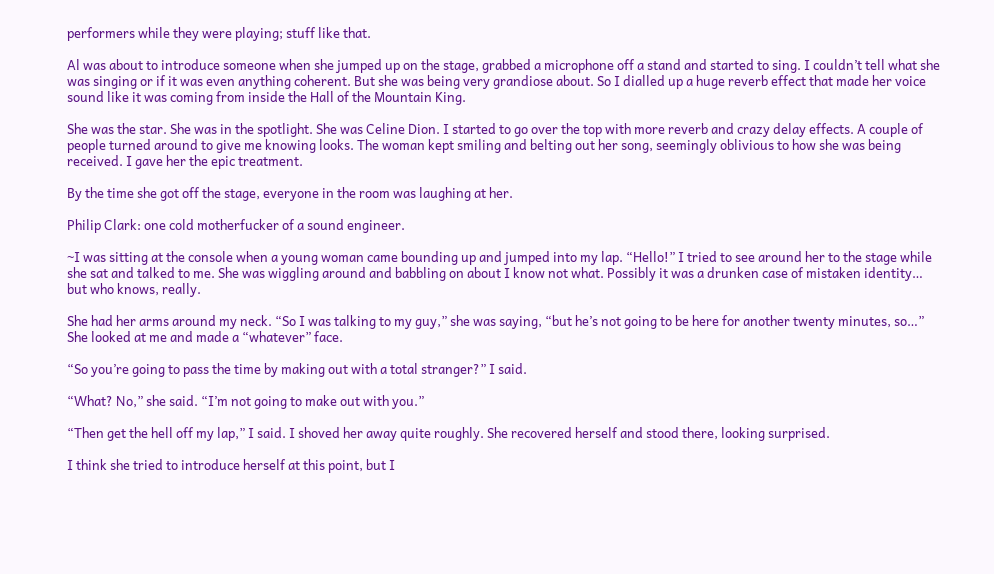performers while they were playing; stuff like that.

Al was about to introduce someone when she jumped up on the stage, grabbed a microphone off a stand and started to sing. I couldn’t tell what she was singing or if it was even anything coherent. But she was being very grandiose about. So I dialled up a huge reverb effect that made her voice sound like it was coming from inside the Hall of the Mountain King.

She was the star. She was in the spotlight. She was Celine Dion. I started to go over the top with more reverb and crazy delay effects. A couple of people turned around to give me knowing looks. The woman kept smiling and belting out her song, seemingly oblivious to how she was being received. I gave her the epic treatment.

By the time she got off the stage, everyone in the room was laughing at her.

Philip Clark: one cold motherfucker of a sound engineer.

~I was sitting at the console when a young woman came bounding up and jumped into my lap. “Hello!” I tried to see around her to the stage while she sat and talked to me. She was wiggling around and babbling on about I know not what. Possibly it was a drunken case of mistaken identity… but who knows, really.

She had her arms around my neck. “So I was talking to my guy,” she was saying, “but he’s not going to be here for another twenty minutes, so…” She looked at me and made a “whatever” face.

“So you’re going to pass the time by making out with a total stranger?” I said.

“What? No,” she said. “I’m not going to make out with you.”

“Then get the hell off my lap,” I said. I shoved her away quite roughly. She recovered herself and stood there, looking surprised.

I think she tried to introduce herself at this point, but I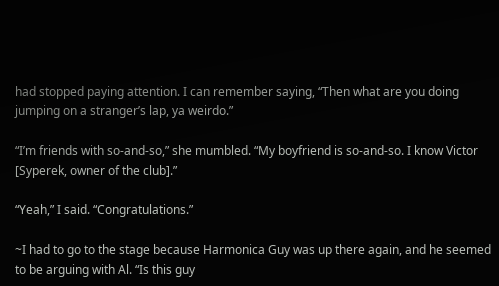had stopped paying attention. I can remember saying, “Then what are you doing jumping on a stranger’s lap, ya weirdo.”

“I’m friends with so-and-so,” she mumbled. “My boyfriend is so-and-so. I know Victor [Syperek, owner of the club].”

“Yeah,” I said. “Congratulations.”

~I had to go to the stage because Harmonica Guy was up there again, and he seemed to be arguing with Al. “Is this guy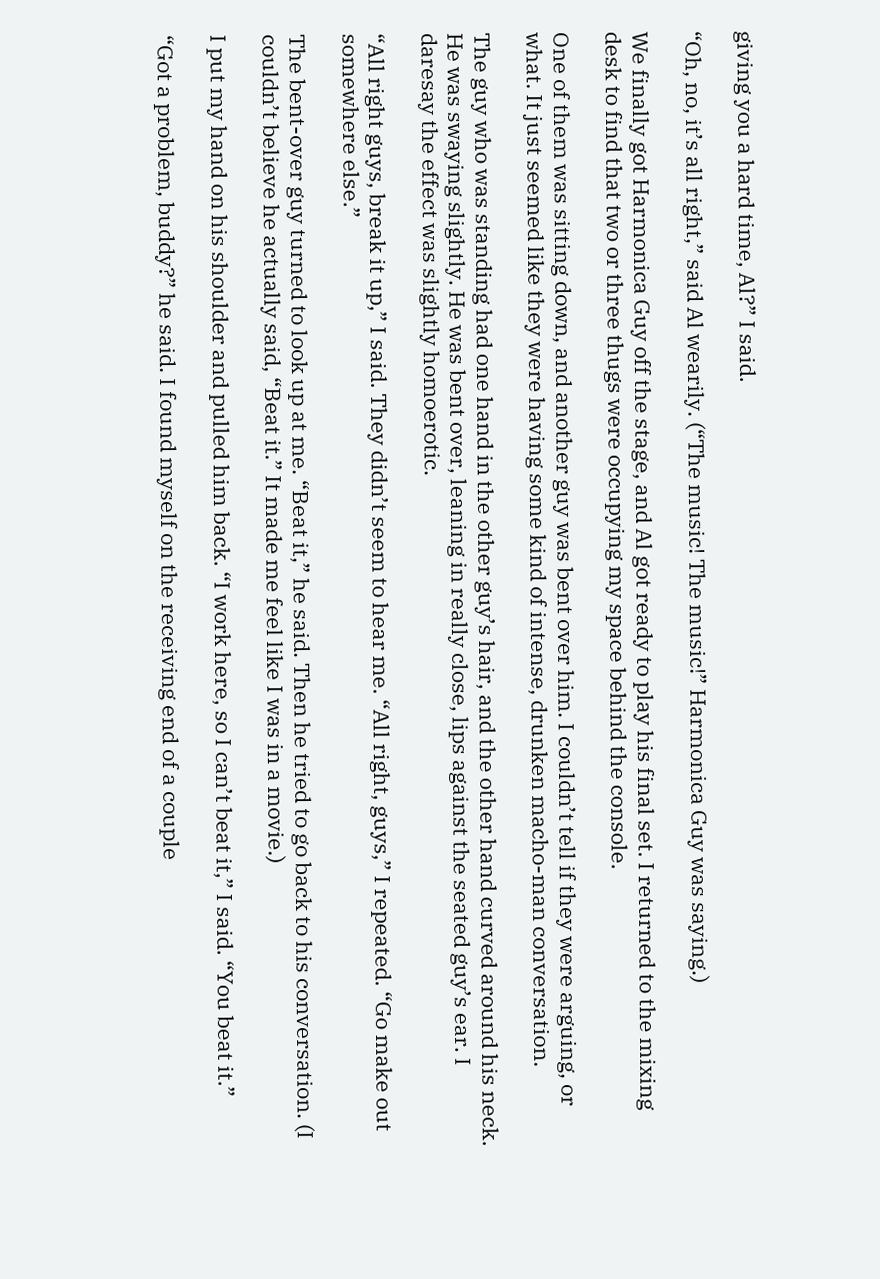giving you a hard time, Al?” I said.

“Oh, no, it’s all right,” said Al wearily. (“The music! The music!” Harmonica Guy was saying.)

We finally got Harmonica Guy off the stage, and Al got ready to play his final set. I returned to the mixing desk to find that two or three thugs were occupying my space behind the console.

One of them was sitting down, and another guy was bent over him. I couldn’t tell if they were arguing, or what. It just seemed like they were having some kind of intense, drunken macho-man conversation.

The guy who was standing had one hand in the other guy’s hair, and the other hand curved around his neck. He was swaying slightly. He was bent over, leaning in really close, lips against the seated guy’s ear. I daresay the effect was slightly homoerotic.

“All right guys, break it up,” I said. They didn’t seem to hear me. “All right, guys,” I repeated. “Go make out somewhere else.”

The bent-over guy turned to look up at me. “Beat it,” he said. Then he tried to go back to his conversation. (I couldn’t believe he actually said, “Beat it.” It made me feel like I was in a movie.)

I put my hand on his shoulder and pulled him back. “I work here, so I can’t beat it,” I said. “You beat it.”

“Got a problem, buddy?” he said. I found myself on the receiving end of a couple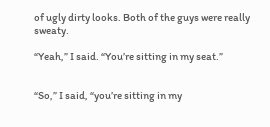of ugly dirty looks. Both of the guys were really sweaty.

“Yeah,” I said. “You’re sitting in my seat.”


“So,” I said, “you’re sitting in my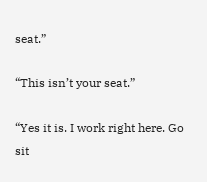seat.”

“This isn’t your seat.”

“Yes it is. I work right here. Go sit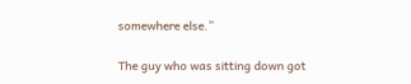somewhere else.”

The guy who was sitting down got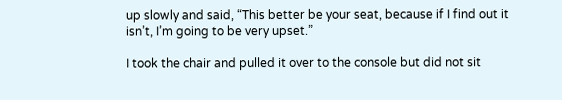up slowly and said, “This better be your seat, because if I find out it isn’t, I’m going to be very upset.”

I took the chair and pulled it over to the console but did not sit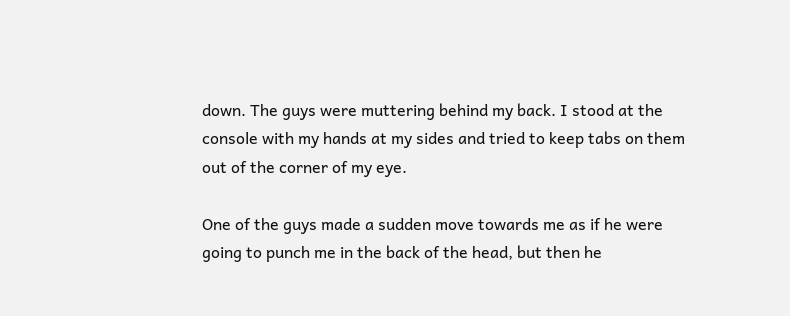down. The guys were muttering behind my back. I stood at the console with my hands at my sides and tried to keep tabs on them out of the corner of my eye.

One of the guys made a sudden move towards me as if he were going to punch me in the back of the head, but then he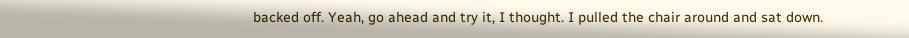backed off. Yeah, go ahead and try it, I thought. I pulled the chair around and sat down.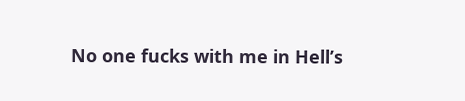No one fucks with me in Hell’s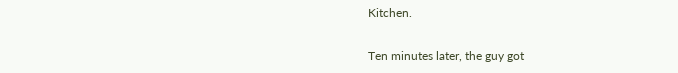Kitchen.

Ten minutes later, the guy got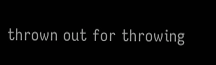thrown out for throwing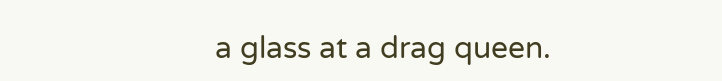a glass at a drag queen.